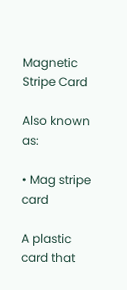Magnetic Stripe Card

Also known as:

• Mag stripe card

A plastic card that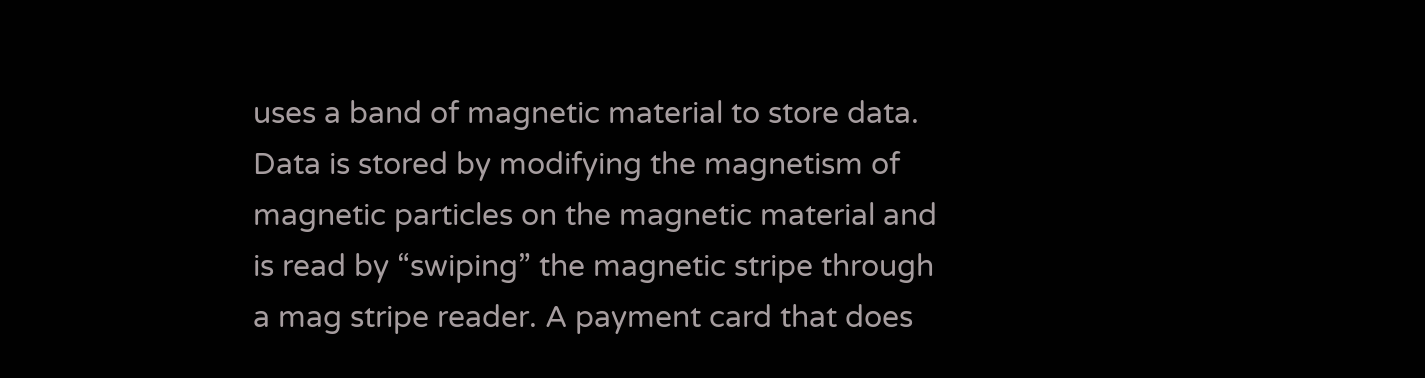uses a band of magnetic material to store data. Data is stored by modifying the magnetism of magnetic particles on the magnetic material and is read by “swiping” the magnetic stripe through a mag stripe reader. A payment card that does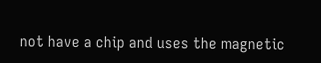not have a chip and uses the magnetic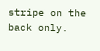stripe on the back only.